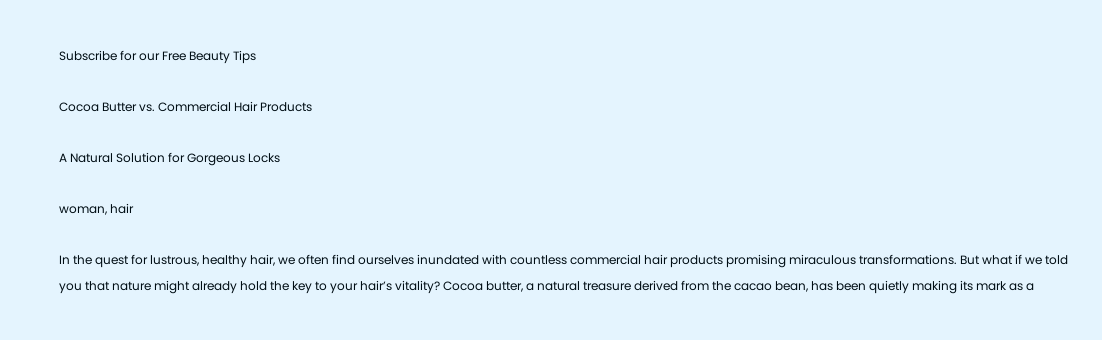Subscribe for our Free Beauty Tips

Cocoa Butter vs. Commercial Hair Products

A Natural Solution for Gorgeous Locks

woman, hair

In the quest for lustrous, healthy hair, we often find ourselves inundated with countless commercial hair products promising miraculous transformations. But what if we told you that nature might already hold the key to your hair’s vitality? Cocoa butter, a natural treasure derived from the cacao bean, has been quietly making its mark as a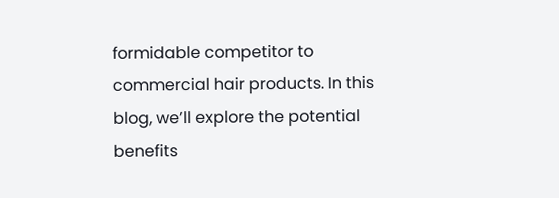formidable competitor to commercial hair products. In this blog, we’ll explore the potential benefits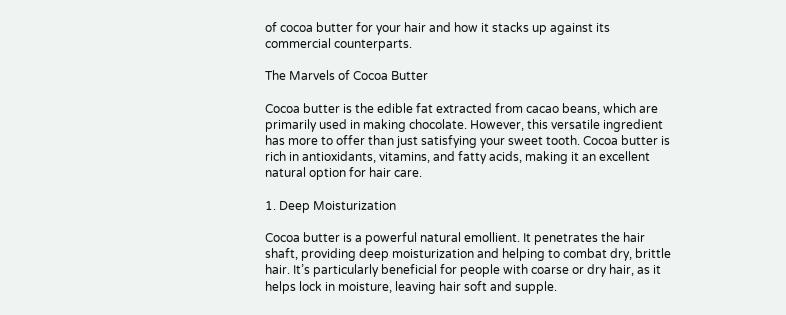of cocoa butter for your hair and how it stacks up against its commercial counterparts.

The Marvels of Cocoa Butter

Cocoa butter is the edible fat extracted from cacao beans, which are primarily used in making chocolate. However, this versatile ingredient has more to offer than just satisfying your sweet tooth. Cocoa butter is rich in antioxidants, vitamins, and fatty acids, making it an excellent natural option for hair care.

1. Deep Moisturization

Cocoa butter is a powerful natural emollient. It penetrates the hair shaft, providing deep moisturization and helping to combat dry, brittle hair. It’s particularly beneficial for people with coarse or dry hair, as it helps lock in moisture, leaving hair soft and supple.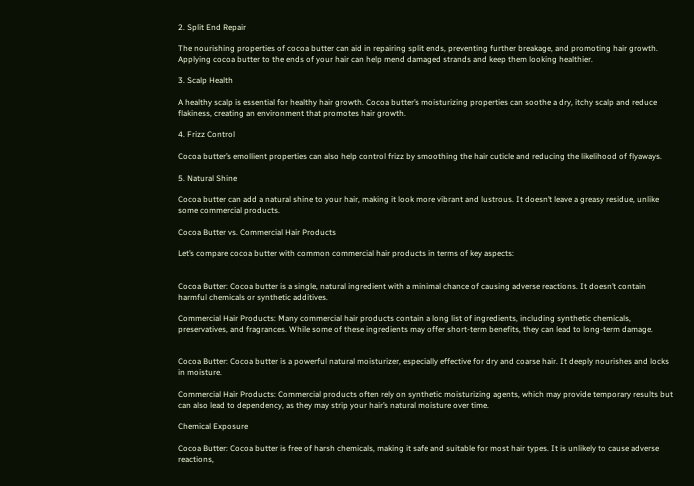2. Split End Repair

The nourishing properties of cocoa butter can aid in repairing split ends, preventing further breakage, and promoting hair growth. Applying cocoa butter to the ends of your hair can help mend damaged strands and keep them looking healthier.

3. Scalp Health

A healthy scalp is essential for healthy hair growth. Cocoa butter’s moisturizing properties can soothe a dry, itchy scalp and reduce flakiness, creating an environment that promotes hair growth.

4. Frizz Control

Cocoa butter’s emollient properties can also help control frizz by smoothing the hair cuticle and reducing the likelihood of flyaways.

5. Natural Shine

Cocoa butter can add a natural shine to your hair, making it look more vibrant and lustrous. It doesn’t leave a greasy residue, unlike some commercial products.

Cocoa Butter vs. Commercial Hair Products

Let’s compare cocoa butter with common commercial hair products in terms of key aspects:


Cocoa Butter: Cocoa butter is a single, natural ingredient with a minimal chance of causing adverse reactions. It doesn’t contain harmful chemicals or synthetic additives.

Commercial Hair Products: Many commercial hair products contain a long list of ingredients, including synthetic chemicals, preservatives, and fragrances. While some of these ingredients may offer short-term benefits, they can lead to long-term damage.


Cocoa Butter: Cocoa butter is a powerful natural moisturizer, especially effective for dry and coarse hair. It deeply nourishes and locks in moisture.

Commercial Hair Products: Commercial products often rely on synthetic moisturizing agents, which may provide temporary results but can also lead to dependency, as they may strip your hair’s natural moisture over time.

Chemical Exposure

Cocoa Butter: Cocoa butter is free of harsh chemicals, making it safe and suitable for most hair types. It is unlikely to cause adverse reactions,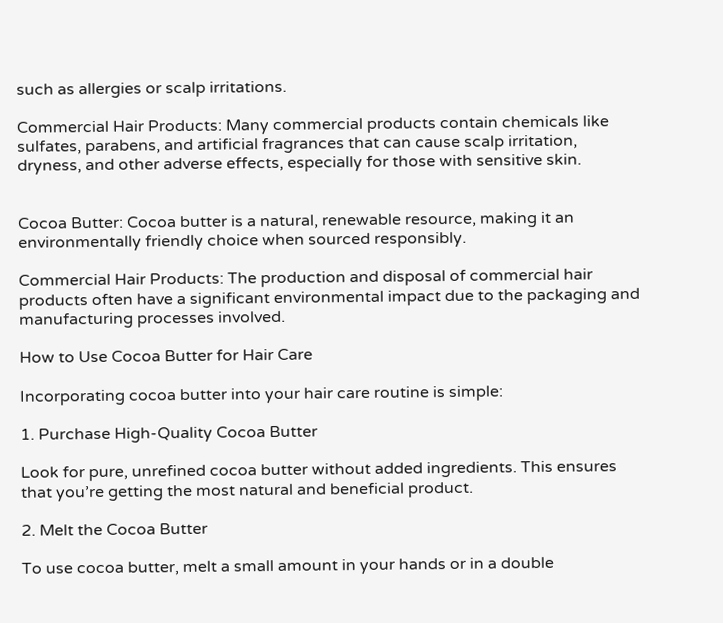such as allergies or scalp irritations.

Commercial Hair Products: Many commercial products contain chemicals like sulfates, parabens, and artificial fragrances that can cause scalp irritation, dryness, and other adverse effects, especially for those with sensitive skin.


Cocoa Butter: Cocoa butter is a natural, renewable resource, making it an environmentally friendly choice when sourced responsibly.

Commercial Hair Products: The production and disposal of commercial hair products often have a significant environmental impact due to the packaging and manufacturing processes involved.

How to Use Cocoa Butter for Hair Care

Incorporating cocoa butter into your hair care routine is simple:

1. Purchase High-Quality Cocoa Butter

Look for pure, unrefined cocoa butter without added ingredients. This ensures that you’re getting the most natural and beneficial product.

2. Melt the Cocoa Butter

To use cocoa butter, melt a small amount in your hands or in a double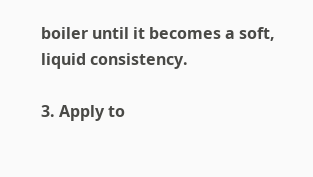boiler until it becomes a soft, liquid consistency.

3. Apply to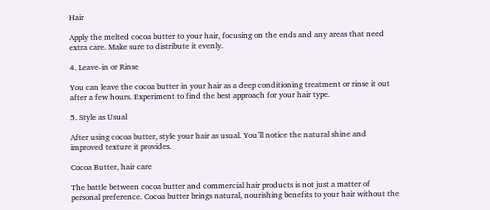Hair

Apply the melted cocoa butter to your hair, focusing on the ends and any areas that need extra care. Make sure to distribute it evenly.

4. Leave-in or Rinse

You can leave the cocoa butter in your hair as a deep conditioning treatment or rinse it out after a few hours. Experiment to find the best approach for your hair type.

5. Style as Usual

After using cocoa butter, style your hair as usual. You’ll notice the natural shine and improved texture it provides.

Cocoa Butter, hair care

The battle between cocoa butter and commercial hair products is not just a matter of personal preference. Cocoa butter brings natural, nourishing benefits to your hair without the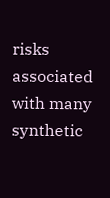risks associated with many synthetic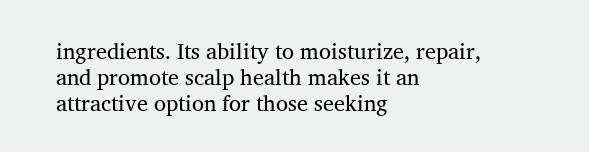ingredients. Its ability to moisturize, repair, and promote scalp health makes it an attractive option for those seeking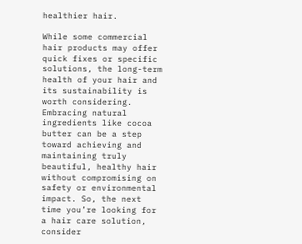healthier hair.

While some commercial hair products may offer quick fixes or specific solutions, the long-term health of your hair and its sustainability is worth considering. Embracing natural ingredients like cocoa butter can be a step toward achieving and maintaining truly beautiful, healthy hair without compromising on safety or environmental impact. So, the next time you’re looking for a hair care solution, consider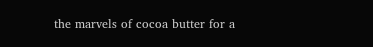the marvels of cocoa butter for a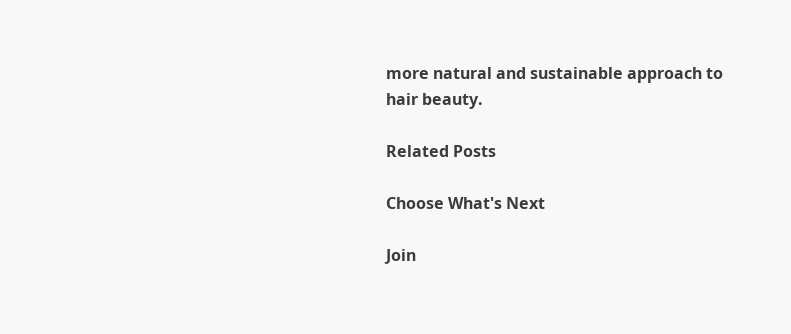more natural and sustainable approach to hair beauty.

Related Posts

Choose What's Next

Join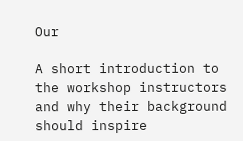Our

A short introduction to the workshop instructors and why their background should inspire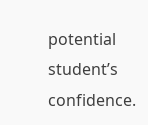potential student’s confidence.